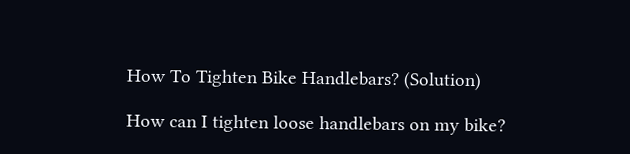How To Tighten Bike Handlebars? (Solution)

How can I tighten loose handlebars on my bike?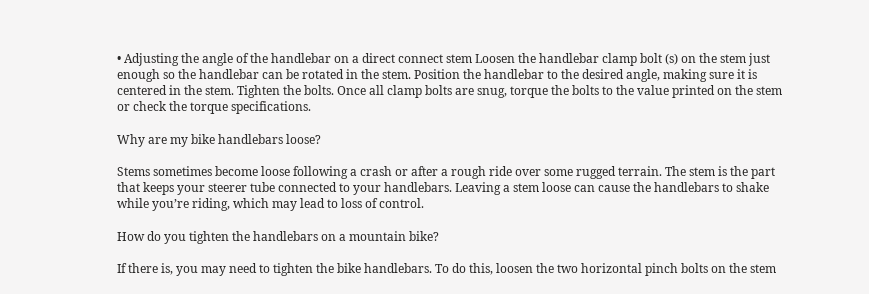• Adjusting the angle of the handlebar on a direct connect stem Loosen the handlebar clamp bolt (s) on the stem just enough so the handlebar can be rotated in the stem. Position the handlebar to the desired angle, making sure it is centered in the stem. Tighten the bolts. Once all clamp bolts are snug, torque the bolts to the value printed on the stem or check the torque specifications.

Why are my bike handlebars loose?

Stems sometimes become loose following a crash or after a rough ride over some rugged terrain. The stem is the part that keeps your steerer tube connected to your handlebars. Leaving a stem loose can cause the handlebars to shake while you’re riding, which may lead to loss of control.

How do you tighten the handlebars on a mountain bike?

If there is, you may need to tighten the bike handlebars. To do this, loosen the two horizontal pinch bolts on the stem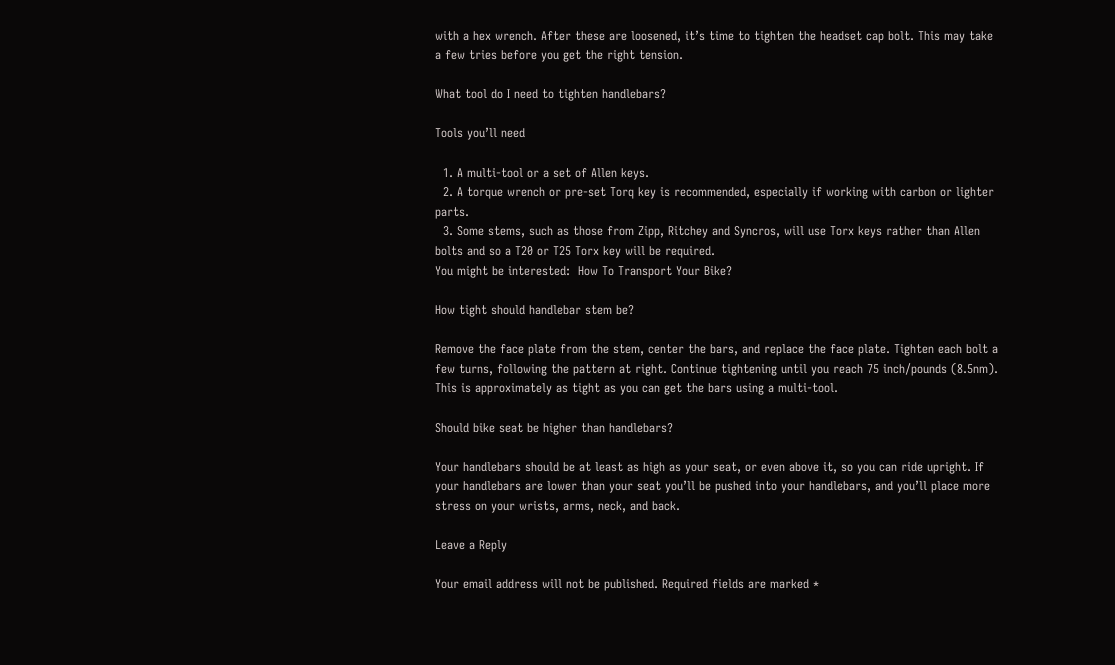with a hex wrench. After these are loosened, it’s time to tighten the headset cap bolt. This may take a few tries before you get the right tension.

What tool do I need to tighten handlebars?

Tools you’ll need

  1. A multi-tool or a set of Allen keys.
  2. A torque wrench or pre-set Torq key is recommended, especially if working with carbon or lighter parts.
  3. Some stems, such as those from Zipp, Ritchey and Syncros, will use Torx keys rather than Allen bolts and so a T20 or T25 Torx key will be required.
You might be interested:  How To Transport Your Bike?

How tight should handlebar stem be?

Remove the face plate from the stem, center the bars, and replace the face plate. Tighten each bolt a few turns, following the pattern at right. Continue tightening until you reach 75 inch/pounds (8.5nm). This is approximately as tight as you can get the bars using a multi-tool.

Should bike seat be higher than handlebars?

Your handlebars should be at least as high as your seat, or even above it, so you can ride upright. If your handlebars are lower than your seat you’ll be pushed into your handlebars, and you’ll place more stress on your wrists, arms, neck, and back.

Leave a Reply

Your email address will not be published. Required fields are marked *